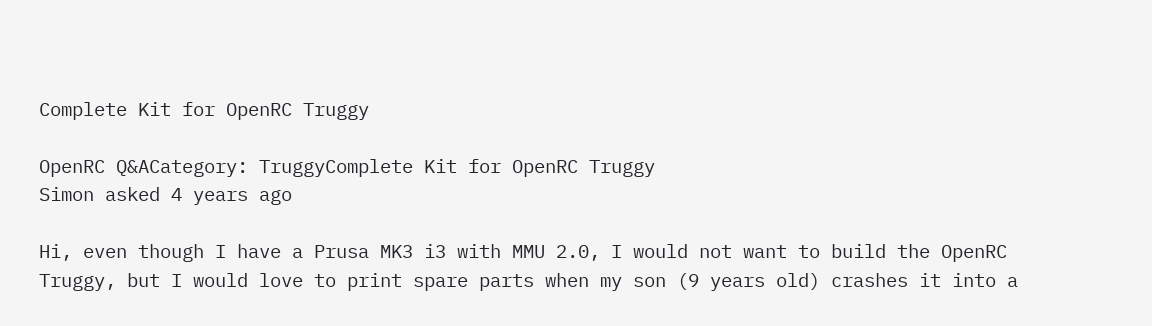Complete Kit for OpenRC Truggy

OpenRC Q&ACategory: TruggyComplete Kit for OpenRC Truggy
Simon asked 4 years ago

Hi, even though I have a Prusa MK3 i3 with MMU 2.0, I would not want to build the OpenRC Truggy, but I would love to print spare parts when my son (9 years old) crashes it into a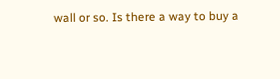wall or so. Is there a way to buy a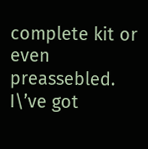complete kit or even preassebled. I\’ve got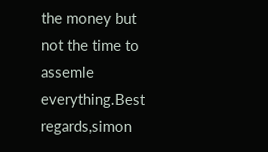the money but not the time to assemle everything.Best regards,simon